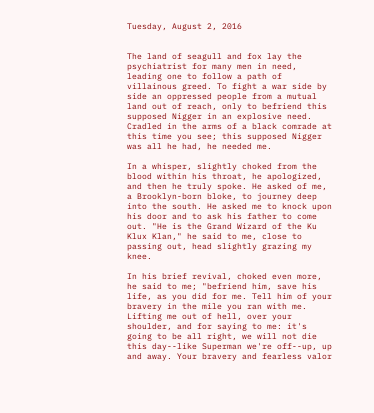Tuesday, August 2, 2016


The land of seagull and fox lay the psychiatrist for many men in need, leading one to follow a path of villainous greed. To fight a war side by side an oppressed people from a mutual land out of reach, only to befriend this supposed Nigger in an explosive need. Cradled in the arms of a black comrade at this time you see; this supposed Nigger was all he had, he needed me.

In a whisper, slightly choked from the blood within his throat, he apologized, and then he truly spoke. He asked of me, a Brooklyn-born bloke, to journey deep into the south. He asked me to knock upon his door and to ask his father to come out. "He is the Grand Wizard of the Ku Klux Klan," he said to me, close to passing out, head slightly grazing my knee.

In his brief revival, choked even more, he said to me; "befriend him, save his life, as you did for me. Tell him of your bravery in the mile you ran with me. Lifting me out of hell, over your shoulder, and for saying to me: it's going to be all right, we will not die this day--like Superman we're off--up, up and away. Your bravery and fearless valor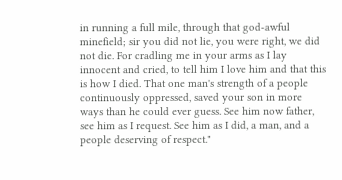in running a full mile, through that god-awful minefield; sir you did not lie, you were right, we did not die. For cradling me in your arms as I lay innocent and cried, to tell him I love him and that this is how I died. That one man's strength of a people continuously oppressed, saved your son in more ways than he could ever guess. See him now father, see him as I request. See him as I did, a man, and a people deserving of respect."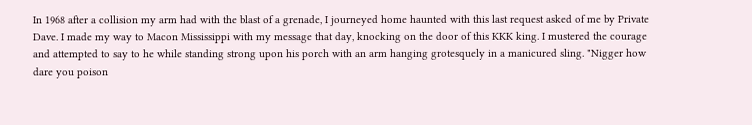In 1968 after a collision my arm had with the blast of a grenade, I journeyed home haunted with this last request asked of me by Private Dave. I made my way to Macon Mississippi with my message that day, knocking on the door of this KKK king. I mustered the courage and attempted to say to he while standing strong upon his porch with an arm hanging grotesquely in a manicured sling. "Nigger how dare you poison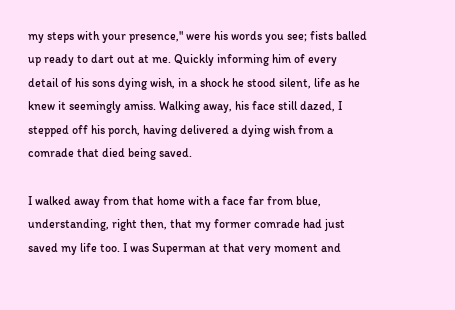my steps with your presence," were his words you see; fists balled up ready to dart out at me. Quickly informing him of every detail of his sons dying wish, in a shock he stood silent, life as he knew it seemingly amiss. Walking away, his face still dazed, I stepped off his porch, having delivered a dying wish from a comrade that died being saved.

I walked away from that home with a face far from blue, understanding, right then, that my former comrade had just saved my life too. I was Superman at that very moment and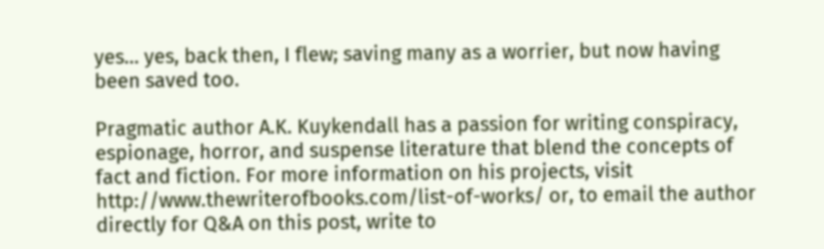yes... yes, back then, I flew; saving many as a worrier, but now having been saved too.

Pragmatic author A.K. Kuykendall has a passion for writing conspiracy, espionage, horror, and suspense literature that blend the concepts of fact and fiction. For more information on his projects, visit http://www.thewriterofbooks.com/list-of-works/ or, to email the author directly for Q&A on this post, write to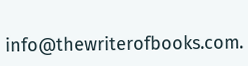info@thewriterofbooks.com.